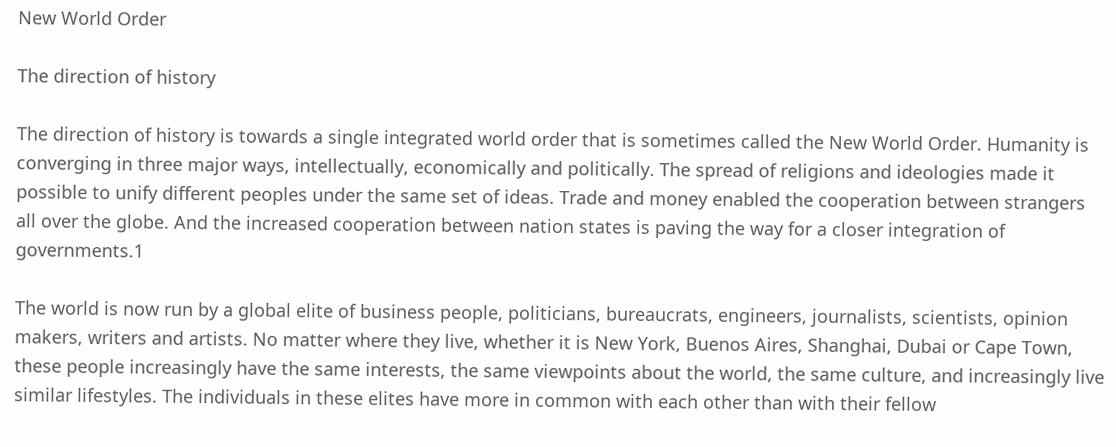New World Order

The direction of history

The direction of history is towards a single integrated world order that is sometimes called the New World Order. Humanity is converging in three major ways, intellectually, economically and politically. The spread of religions and ideologies made it possible to unify different peoples under the same set of ideas. Trade and money enabled the cooperation between strangers all over the globe. And the increased cooperation between nation states is paving the way for a closer integration of governments.1

The world is now run by a global elite of business people, politicians, bureaucrats, engineers, journalists, scientists, opinion makers, writers and artists. No matter where they live, whether it is New York, Buenos Aires, Shanghai, Dubai or Cape Town, these people increasingly have the same interests, the same viewpoints about the world, the same culture, and increasingly live similar lifestyles. The individuals in these elites have more in common with each other than with their fellow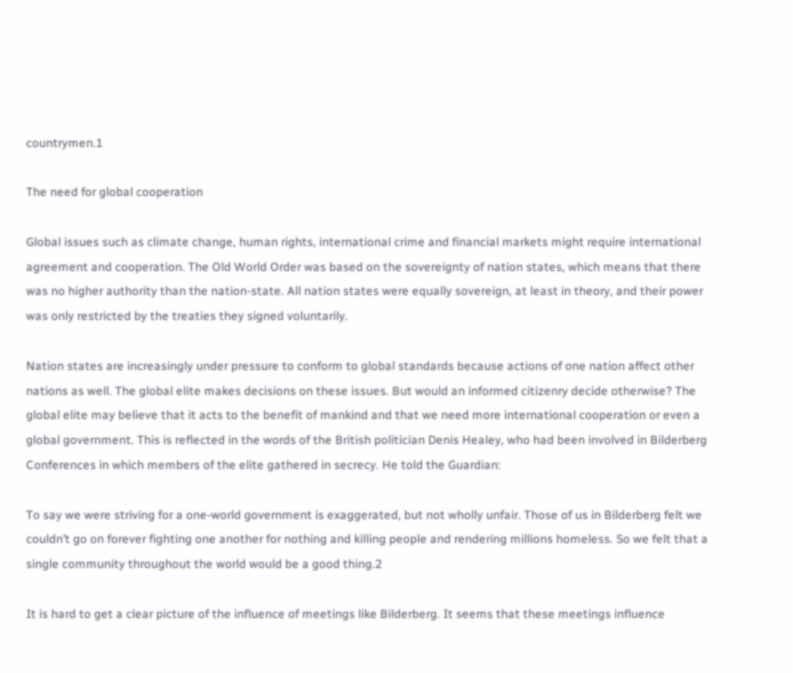countrymen.1

The need for global cooperation

Global issues such as climate change, human rights, international crime and financial markets might require international agreement and cooperation. The Old World Order was based on the sovereignty of nation states, which means that there was no higher authority than the nation-state. All nation states were equally sovereign, at least in theory, and their power was only restricted by the treaties they signed voluntarily.

Nation states are increasingly under pressure to conform to global standards because actions of one nation affect other nations as well. The global elite makes decisions on these issues. But would an informed citizenry decide otherwise? The global elite may believe that it acts to the benefit of mankind and that we need more international cooperation or even a global government. This is reflected in the words of the British politician Denis Healey, who had been involved in Bilderberg Conferences in which members of the elite gathered in secrecy. He told the Guardian:

To say we were striving for a one-world government is exaggerated, but not wholly unfair. Those of us in Bilderberg felt we couldn’t go on forever fighting one another for nothing and killing people and rendering millions homeless. So we felt that a single community throughout the world would be a good thing.2

It is hard to get a clear picture of the influence of meetings like Bilderberg. It seems that these meetings influence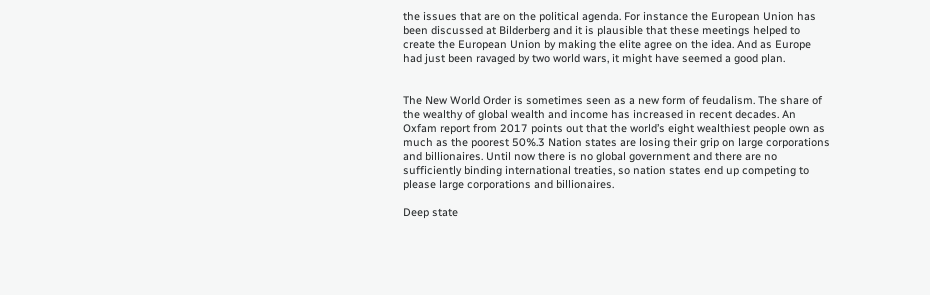the issues that are on the political agenda. For instance the European Union has been discussed at Bilderberg and it is plausible that these meetings helped to create the European Union by making the elite agree on the idea. And as Europe had just been ravaged by two world wars, it might have seemed a good plan.


The New World Order is sometimes seen as a new form of feudalism. The share of the wealthy of global wealth and income has increased in recent decades. An Oxfam report from 2017 points out that the world’s eight wealthiest people own as much as the poorest 50%.3 Nation states are losing their grip on large corporations and billionaires. Until now there is no global government and there are no sufficiently binding international treaties, so nation states end up competing to please large corporations and billionaires.

Deep state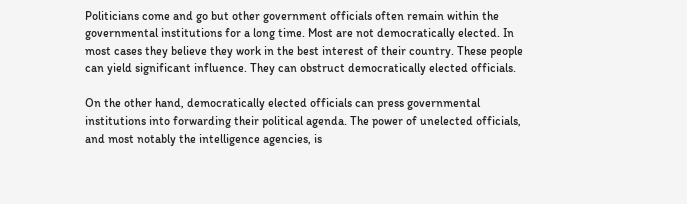Politicians come and go but other government officials often remain within the governmental institutions for a long time. Most are not democratically elected. In most cases they believe they work in the best interest of their country. These people can yield significant influence. They can obstruct democratically elected officials.

On the other hand, democratically elected officials can press governmental institutions into forwarding their political agenda. The power of unelected officials, and most notably the intelligence agencies, is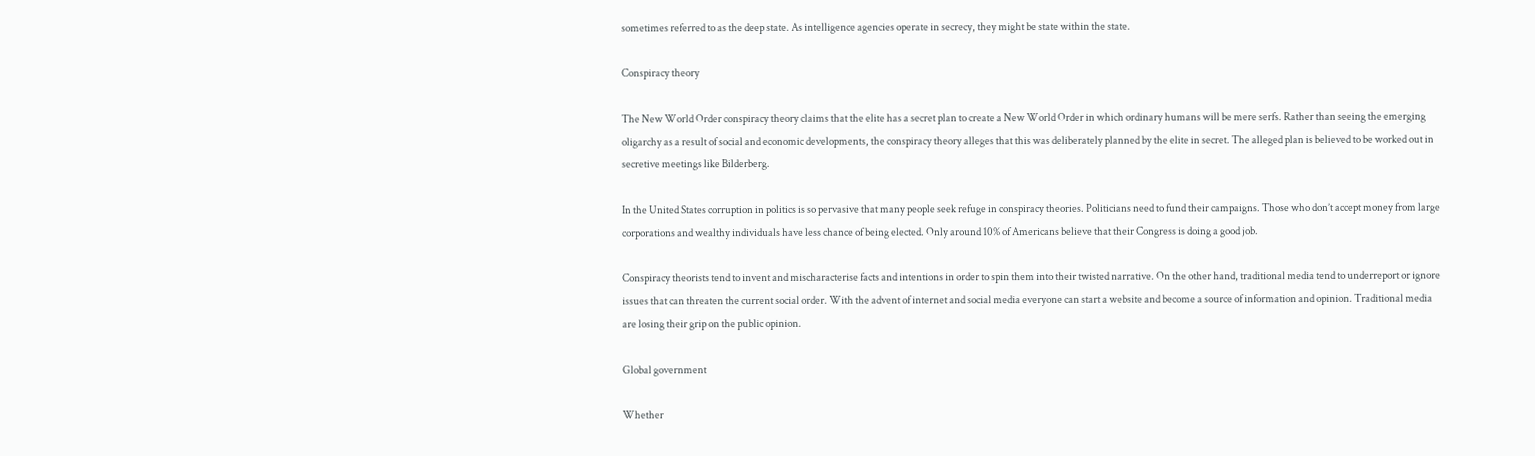sometimes referred to as the deep state. As intelligence agencies operate in secrecy, they might be state within the state.

Conspiracy theory

The New World Order conspiracy theory claims that the elite has a secret plan to create a New World Order in which ordinary humans will be mere serfs. Rather than seeing the emerging oligarchy as a result of social and economic developments, the conspiracy theory alleges that this was deliberately planned by the elite in secret. The alleged plan is believed to be worked out in secretive meetings like Bilderberg.

In the United States corruption in politics is so pervasive that many people seek refuge in conspiracy theories. Politicians need to fund their campaigns. Those who don’t accept money from large corporations and wealthy individuals have less chance of being elected. Only around 10% of Americans believe that their Congress is doing a good job.

Conspiracy theorists tend to invent and mischaracterise facts and intentions in order to spin them into their twisted narrative. On the other hand, traditional media tend to underreport or ignore issues that can threaten the current social order. With the advent of internet and social media everyone can start a website and become a source of information and opinion. Traditional media are losing their grip on the public opinion.

Global government

Whether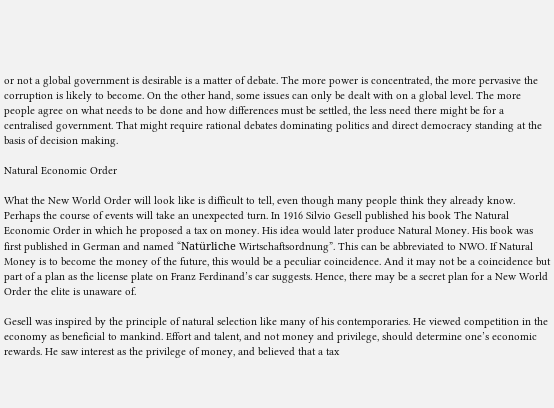or not a global government is desirable is a matter of debate. The more power is concentrated, the more pervasive the corruption is likely to become. On the other hand, some issues can only be dealt with on a global level. The more people agree on what needs to be done and how differences must be settled, the less need there might be for a centralised government. That might require rational debates dominating politics and direct democracy standing at the basis of decision making.

Natural Economic Order

What the New World Order will look like is difficult to tell, even though many people think they already know. Perhaps the course of events will take an unexpected turn. In 1916 Silvio Gesell published his book The Natural Economic Order in which he proposed a tax on money. His idea would later produce Natural Money. His book was first published in German and named “Natürliche Wirtschaftsordnung”. This can be abbreviated to NWO. If Natural Money is to become the money of the future, this would be a peculiar coincidence. And it may not be a coincidence but part of a plan as the license plate on Franz Ferdinand’s car suggests. Hence, there may be a secret plan for a New World Order the elite is unaware of.

Gesell was inspired by the principle of natural selection like many of his contemporaries. He viewed competition in the economy as beneficial to mankind. Effort and talent, and not money and privilege, should determine one’s economic rewards. He saw interest as the privilege of money, and believed that a tax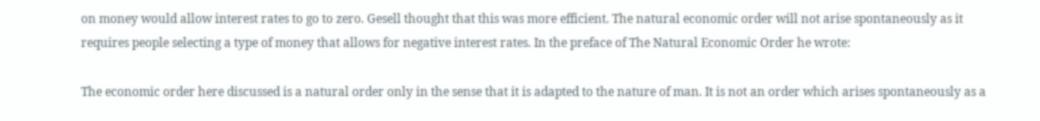on money would allow interest rates to go to zero. Gesell thought that this was more efficient. The natural economic order will not arise spontaneously as it requires people selecting a type of money that allows for negative interest rates. In the preface of The Natural Economic Order he wrote:

The economic order here discussed is a natural order only in the sense that it is adapted to the nature of man. It is not an order which arises spontaneously as a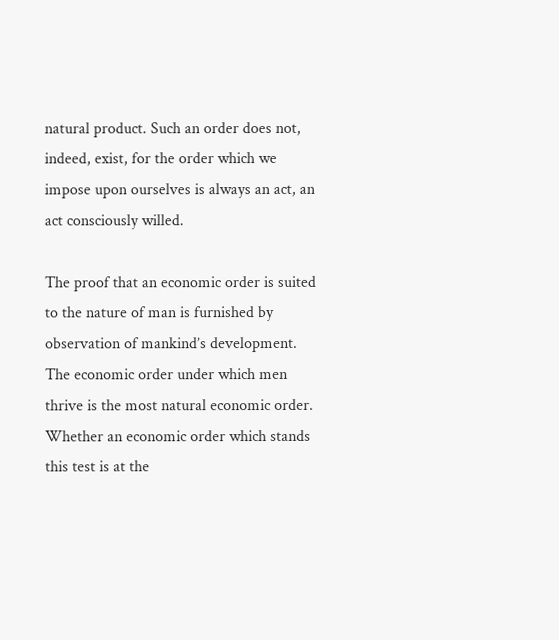natural product. Such an order does not, indeed, exist, for the order which we impose upon ourselves is always an act, an act consciously willed.

The proof that an economic order is suited to the nature of man is furnished by observation of mankind’s development. The economic order under which men thrive is the most natural economic order. Whether an economic order which stands this test is at the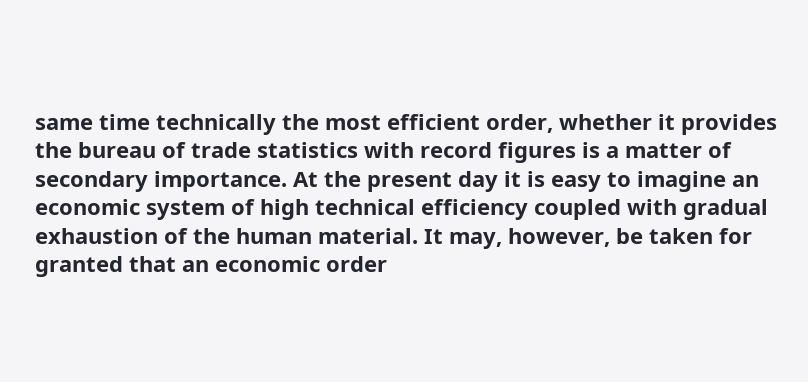same time technically the most efficient order, whether it provides the bureau of trade statistics with record figures is a matter of secondary importance. At the present day it is easy to imagine an economic system of high technical efficiency coupled with gradual exhaustion of the human material. It may, however, be taken for granted that an economic order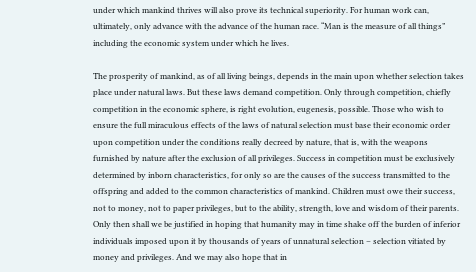under which mankind thrives will also prove its technical superiority. For human work can, ultimately, only advance with the advance of the human race. “Man is the measure of all things” including the economic system under which he lives.

The prosperity of mankind, as of all living beings, depends in the main upon whether selection takes place under natural laws. But these laws demand competition. Only through competition, chiefly competition in the economic sphere, is right evolution, eugenesis, possible. Those who wish to ensure the full miraculous effects of the laws of natural selection must base their economic order upon competition under the conditions really decreed by nature, that is, with the weapons furnished by nature after the exclusion of all privileges. Success in competition must be exclusively determined by inborn characteristics, for only so are the causes of the success transmitted to the offspring and added to the common characteristics of mankind. Children must owe their success, not to money, not to paper privileges, but to the ability, strength, love and wisdom of their parents. Only then shall we be justified in hoping that humanity may in time shake off the burden of inferior individuals imposed upon it by thousands of years of unnatural selection – selection vitiated by money and privileges. And we may also hope that in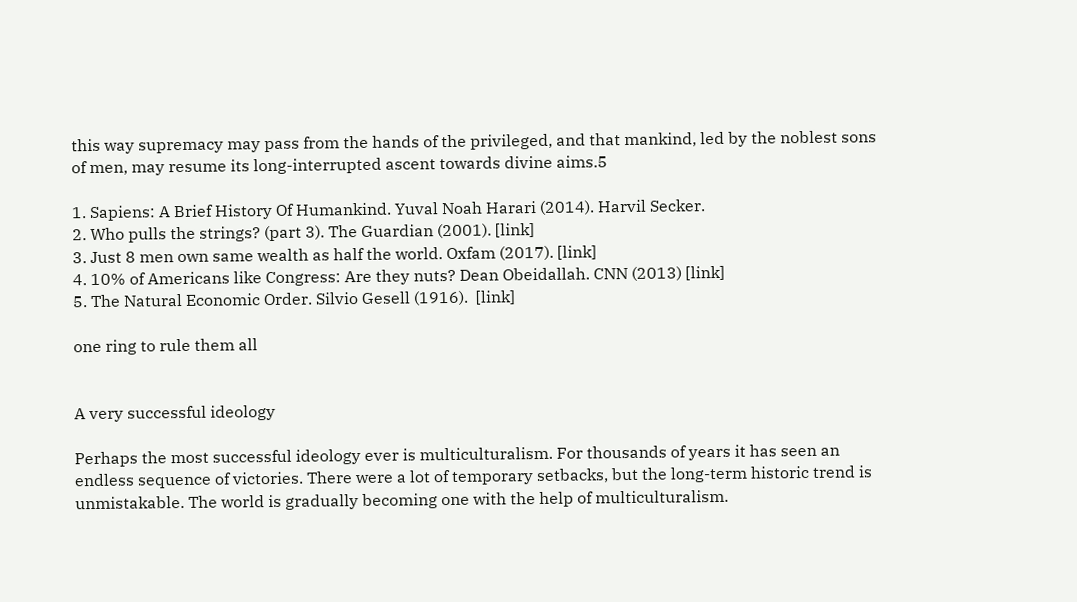this way supremacy may pass from the hands of the privileged, and that mankind, led by the noblest sons of men, may resume its long-interrupted ascent towards divine aims.5

1. Sapiens: A Brief History Of Humankind. Yuval Noah Harari (2014). Harvil Secker.
2. Who pulls the strings? (part 3). The Guardian (2001). [link]
3. Just 8 men own same wealth as half the world. Oxfam (2017). [link]
4. 10% of Americans like Congress: Are they nuts? Dean Obeidallah. CNN (2013) [link]
5. The Natural Economic Order. Silvio Gesell (1916).  [link]

one ring to rule them all


A very successful ideology

Perhaps the most successful ideology ever is multiculturalism. For thousands of years it has seen an endless sequence of victories. There were a lot of temporary setbacks, but the long-term historic trend is unmistakable. The world is gradually becoming one with the help of multiculturalism.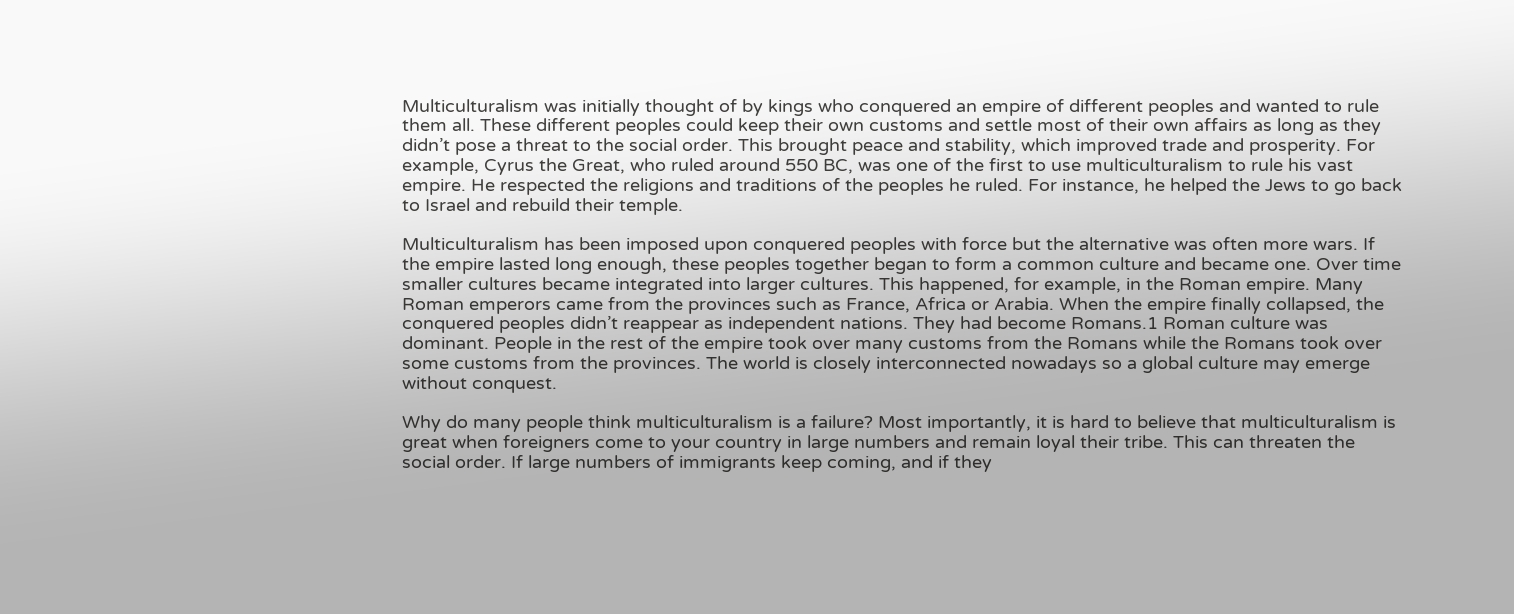Multiculturalism was initially thought of by kings who conquered an empire of different peoples and wanted to rule them all. These different peoples could keep their own customs and settle most of their own affairs as long as they didn’t pose a threat to the social order. This brought peace and stability, which improved trade and prosperity. For example, Cyrus the Great, who ruled around 550 BC, was one of the first to use multiculturalism to rule his vast empire. He respected the religions and traditions of the peoples he ruled. For instance, he helped the Jews to go back to Israel and rebuild their temple.

Multiculturalism has been imposed upon conquered peoples with force but the alternative was often more wars. If the empire lasted long enough, these peoples together began to form a common culture and became one. Over time smaller cultures became integrated into larger cultures. This happened, for example, in the Roman empire. Many Roman emperors came from the provinces such as France, Africa or Arabia. When the empire finally collapsed, the conquered peoples didn’t reappear as independent nations. They had become Romans.1 Roman culture was dominant. People in the rest of the empire took over many customs from the Romans while the Romans took over some customs from the provinces. The world is closely interconnected nowadays so a global culture may emerge without conquest.

Why do many people think multiculturalism is a failure? Most importantly, it is hard to believe that multiculturalism is great when foreigners come to your country in large numbers and remain loyal their tribe. This can threaten the social order. If large numbers of immigrants keep coming, and if they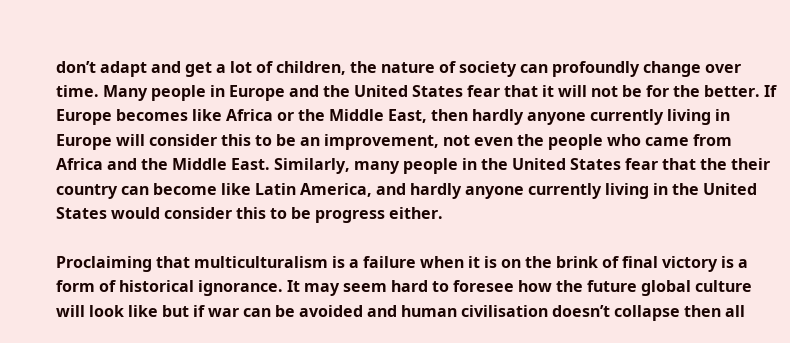don’t adapt and get a lot of children, the nature of society can profoundly change over time. Many people in Europe and the United States fear that it will not be for the better. If Europe becomes like Africa or the Middle East, then hardly anyone currently living in Europe will consider this to be an improvement, not even the people who came from Africa and the Middle East. Similarly, many people in the United States fear that the their country can become like Latin America, and hardly anyone currently living in the United States would consider this to be progress either.

Proclaiming that multiculturalism is a failure when it is on the brink of final victory is a form of historical ignorance. It may seem hard to foresee how the future global culture will look like but if war can be avoided and human civilisation doesn’t collapse then all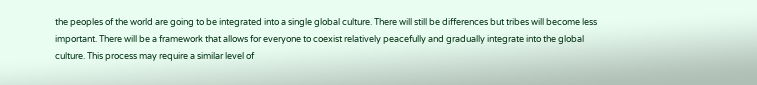the peoples of the world are going to be integrated into a single global culture. There will still be differences but tribes will become less important. There will be a framework that allows for everyone to coexist relatively peacefully and gradually integrate into the global culture. This process may require a similar level of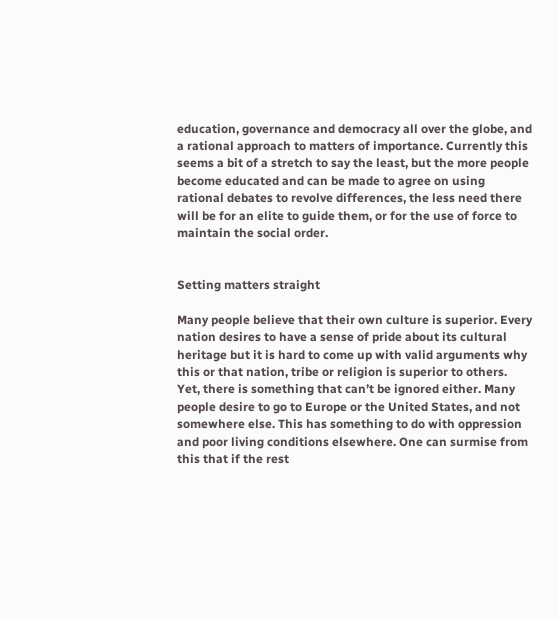education, governance and democracy all over the globe, and a rational approach to matters of importance. Currently this seems a bit of a stretch to say the least, but the more people become educated and can be made to agree on using rational debates to revolve differences, the less need there will be for an elite to guide them, or for the use of force to maintain the social order.


Setting matters straight

Many people believe that their own culture is superior. Every nation desires to have a sense of pride about its cultural heritage but it is hard to come up with valid arguments why this or that nation, tribe or religion is superior to others. Yet, there is something that can’t be ignored either. Many people desire to go to Europe or the United States, and not somewhere else. This has something to do with oppression and poor living conditions elsewhere. One can surmise from this that if the rest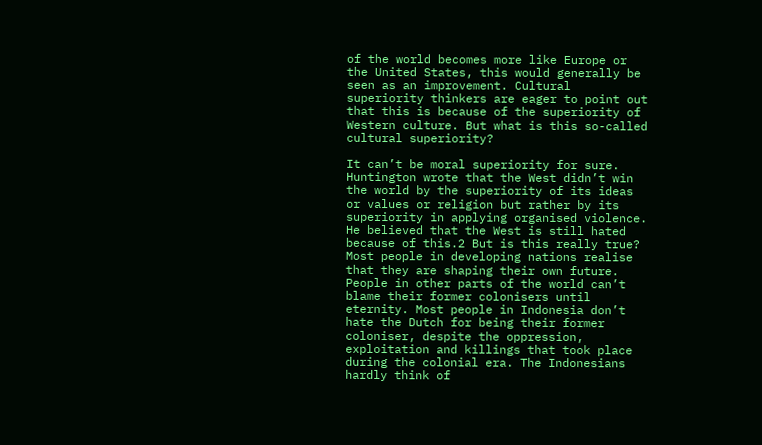of the world becomes more like Europe or the United States, this would generally be seen as an improvement. Cultural superiority thinkers are eager to point out that this is because of the superiority of Western culture. But what is this so-called cultural superiority?

It can’t be moral superiority for sure. Huntington wrote that the West didn’t win the world by the superiority of its ideas or values or religion but rather by its superiority in applying organised violence. He believed that the West is still hated because of this.2 But is this really true? Most people in developing nations realise that they are shaping their own future. People in other parts of the world can’t blame their former colonisers until eternity. Most people in Indonesia don’t hate the Dutch for being their former coloniser, despite the oppression, exploitation and killings that took place during the colonial era. The Indonesians hardly think of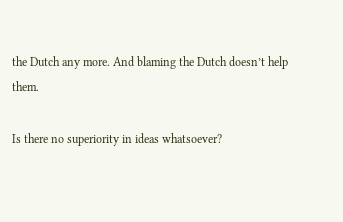the Dutch any more. And blaming the Dutch doesn’t help them.

Is there no superiority in ideas whatsoever?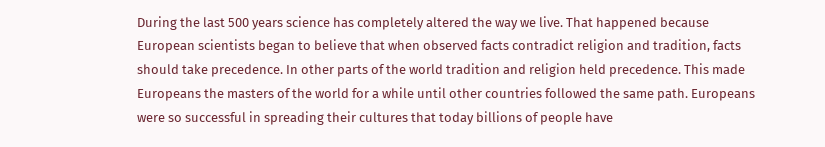During the last 500 years science has completely altered the way we live. That happened because European scientists began to believe that when observed facts contradict religion and tradition, facts should take precedence. In other parts of the world tradition and religion held precedence. This made Europeans the masters of the world for a while until other countries followed the same path. Europeans were so successful in spreading their cultures that today billions of people have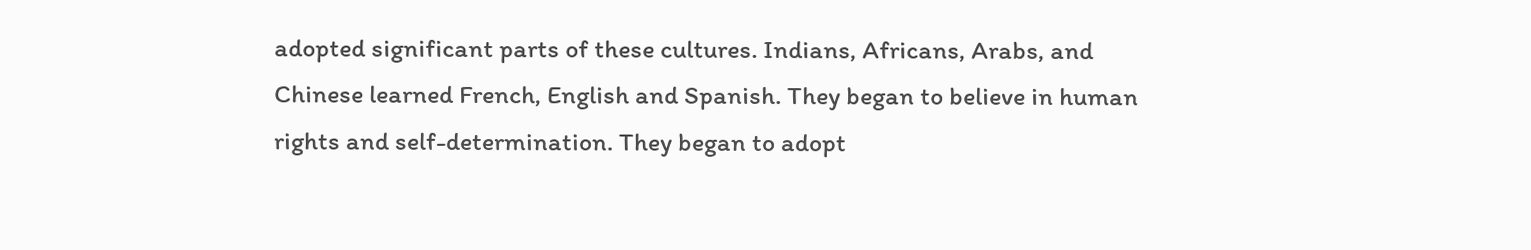adopted significant parts of these cultures. Indians, Africans, Arabs, and Chinese learned French, English and Spanish. They began to believe in human rights and self-determination. They began to adopt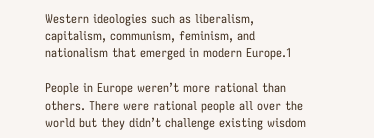Western ideologies such as liberalism, capitalism, communism, feminism, and nationalism that emerged in modern Europe.1

People in Europe weren’t more rational than others. There were rational people all over the world but they didn’t challenge existing wisdom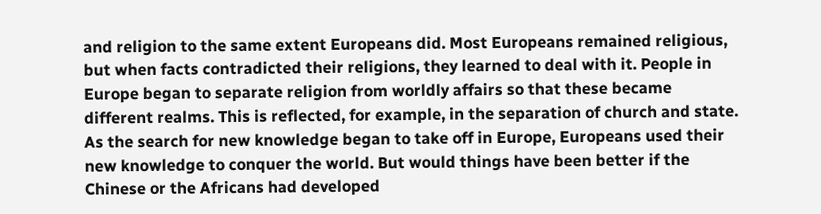and religion to the same extent Europeans did. Most Europeans remained religious, but when facts contradicted their religions, they learned to deal with it. People in Europe began to separate religion from worldly affairs so that these became different realms. This is reflected, for example, in the separation of church and state. As the search for new knowledge began to take off in Europe, Europeans used their new knowledge to conquer the world. But would things have been better if the Chinese or the Africans had developed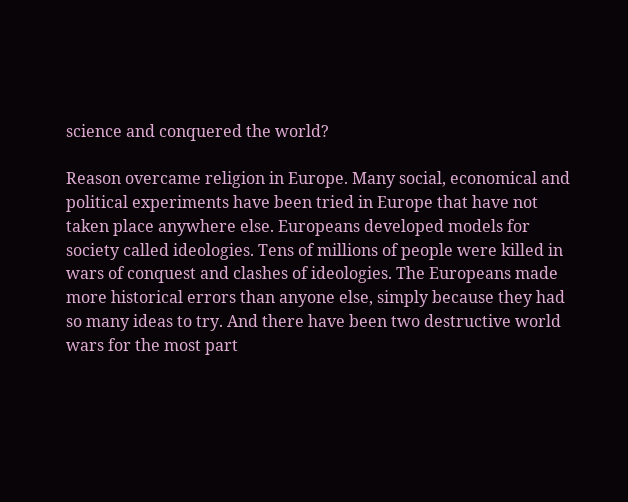science and conquered the world?

Reason overcame religion in Europe. Many social, economical and political experiments have been tried in Europe that have not taken place anywhere else. Europeans developed models for society called ideologies. Tens of millions of people were killed in wars of conquest and clashes of ideologies. The Europeans made more historical errors than anyone else, simply because they had so many ideas to try. And there have been two destructive world wars for the most part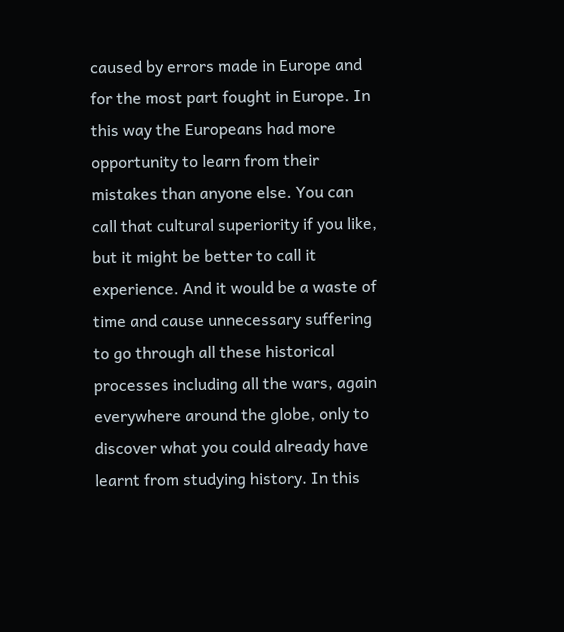caused by errors made in Europe and for the most part fought in Europe. In this way the Europeans had more opportunity to learn from their mistakes than anyone else. You can call that cultural superiority if you like, but it might be better to call it experience. And it would be a waste of time and cause unnecessary suffering to go through all these historical processes including all the wars, again everywhere around the globe, only to discover what you could already have learnt from studying history. In this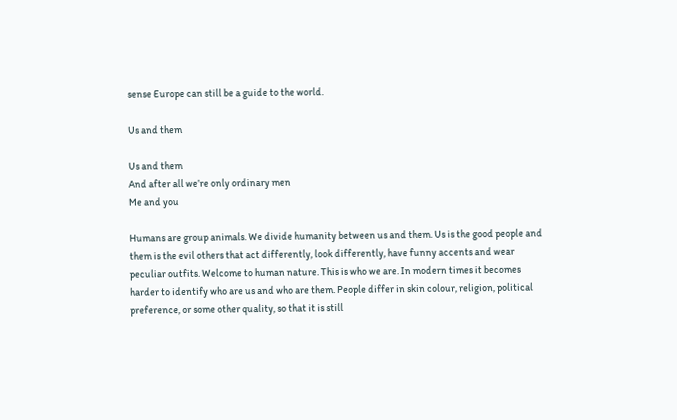sense Europe can still be a guide to the world.

Us and them

Us and them
And after all we’re only ordinary men
Me and you

Humans are group animals. We divide humanity between us and them. Us is the good people and them is the evil others that act differently, look differently, have funny accents and wear peculiar outfits. Welcome to human nature. This is who we are. In modern times it becomes harder to identify who are us and who are them. People differ in skin colour, religion, political preference, or some other quality, so that it is still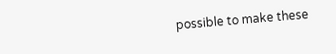possible to make these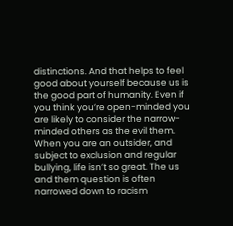distinctions. And that helps to feel good about yourself because us is the good part of humanity. Even if you think you’re open-minded you are likely to consider the narrow-minded others as the evil them. When you are an outsider, and subject to exclusion and regular bullying, life isn’t so great. The us and them question is often narrowed down to racism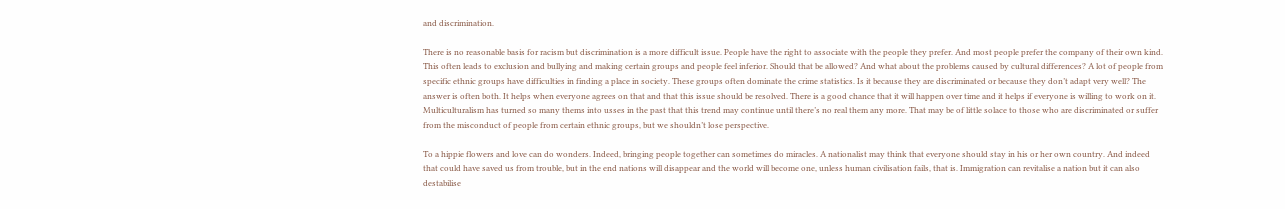and discrimination.

There is no reasonable basis for racism but discrimination is a more difficult issue. People have the right to associate with the people they prefer. And most people prefer the company of their own kind. This often leads to exclusion and bullying and making certain groups and people feel inferior. Should that be allowed? And what about the problems caused by cultural differences? A lot of people from specific ethnic groups have difficulties in finding a place in society. These groups often dominate the crime statistics. Is it because they are discriminated or because they don’t adapt very well? The answer is often both. It helps when everyone agrees on that and that this issue should be resolved. There is a good chance that it will happen over time and it helps if everyone is willing to work on it. Multiculturalism has turned so many thems into usses in the past that this trend may continue until there’s no real them any more. That may be of little solace to those who are discriminated or suffer from the misconduct of people from certain ethnic groups, but we shouldn’t lose perspective.

To a hippie flowers and love can do wonders. Indeed, bringing people together can sometimes do miracles. A nationalist may think that everyone should stay in his or her own country. And indeed that could have saved us from trouble, but in the end nations will disappear and the world will become one, unless human civilisation fails, that is. Immigration can revitalise a nation but it can also destabilise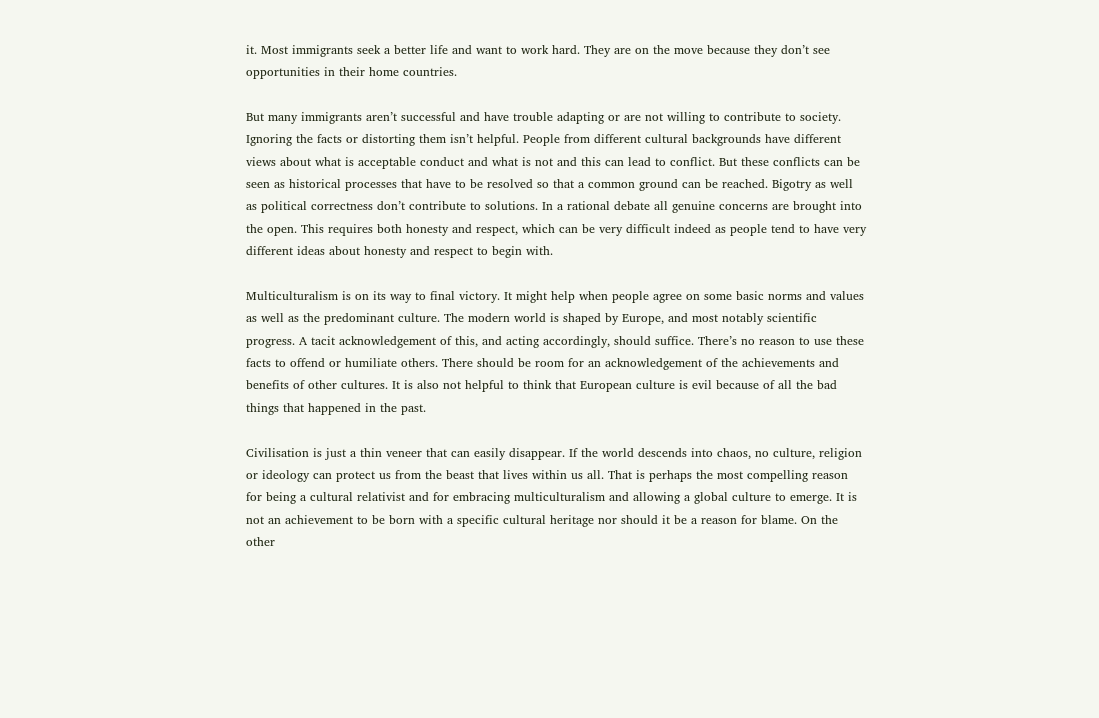it. Most immigrants seek a better life and want to work hard. They are on the move because they don’t see opportunities in their home countries.

But many immigrants aren’t successful and have trouble adapting or are not willing to contribute to society. Ignoring the facts or distorting them isn’t helpful. People from different cultural backgrounds have different views about what is acceptable conduct and what is not and this can lead to conflict. But these conflicts can be seen as historical processes that have to be resolved so that a common ground can be reached. Bigotry as well as political correctness don’t contribute to solutions. In a rational debate all genuine concerns are brought into the open. This requires both honesty and respect, which can be very difficult indeed as people tend to have very different ideas about honesty and respect to begin with.

Multiculturalism is on its way to final victory. It might help when people agree on some basic norms and values as well as the predominant culture. The modern world is shaped by Europe, and most notably scientific progress. A tacit acknowledgement of this, and acting accordingly, should suffice. There’s no reason to use these facts to offend or humiliate others. There should be room for an acknowledgement of the achievements and benefits of other cultures. It is also not helpful to think that European culture is evil because of all the bad things that happened in the past.

Civilisation is just a thin veneer that can easily disappear. If the world descends into chaos, no culture, religion or ideology can protect us from the beast that lives within us all. That is perhaps the most compelling reason for being a cultural relativist and for embracing multiculturalism and allowing a global culture to emerge. It is not an achievement to be born with a specific cultural heritage nor should it be a reason for blame. On the other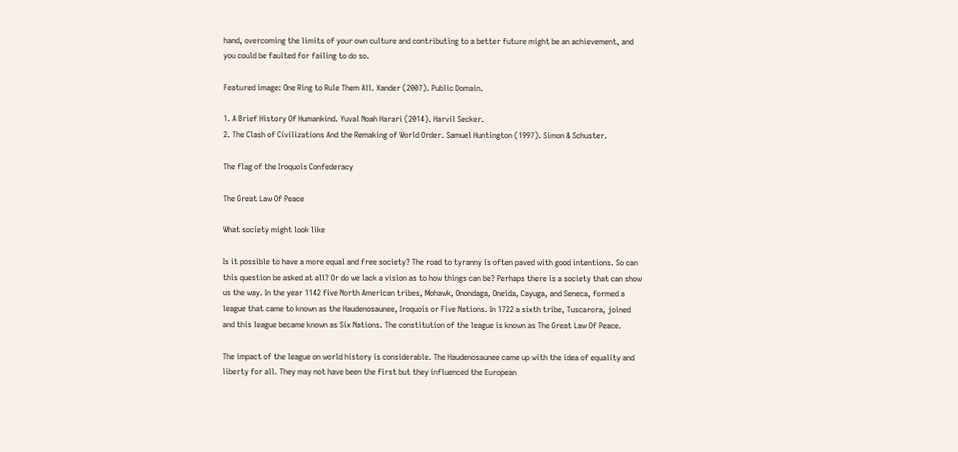hand, overcoming the limits of your own culture and contributing to a better future might be an achievement, and you could be faulted for failing to do so.

Featured image: One Ring to Rule Them All. Xander (2007). Public Domain.

1. A Brief History Of Humankind. Yuval Noah Harari (2014). Harvil Secker.
2. The Clash of Civilizations And the Remaking of World Order. Samuel Huntington (1997). Simon & Schuster.

The flag of the Iroquois Confederacy

The Great Law Of Peace

What society might look like

Is it possible to have a more equal and free society? The road to tyranny is often paved with good intentions. So can this question be asked at all? Or do we lack a vision as to how things can be? Perhaps there is a society that can show us the way. In the year 1142 five North American tribes, Mohawk, Onondaga, Oneida, Cayuga, and Seneca, formed a league that came to known as the Haudenosaunee, Iroquois or Five Nations. In 1722 a sixth tribe, Tuscarora, joined and this league became known as Six Nations. The constitution of the league is known as The Great Law Of Peace.

The impact of the league on world history is considerable. The Haudenosaunee came up with the idea of equality and liberty for all. They may not have been the first but they influenced the European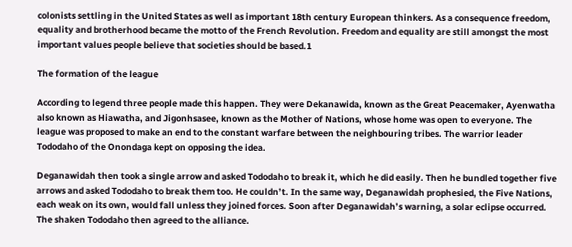colonists settling in the United States as well as important 18th century European thinkers. As a consequence freedom, equality and brotherhood became the motto of the French Revolution. Freedom and equality are still amongst the most important values people believe that societies should be based.1

The formation of the league

According to legend three people made this happen. They were Dekanawida, known as the Great Peacemaker, Ayenwatha also known as Hiawatha, and Jigonhsasee, known as the Mother of Nations, whose home was open to everyone. The league was proposed to make an end to the constant warfare between the neighbouring tribes. The warrior leader Tododaho of the Onondaga kept on opposing the idea.

Deganawidah then took a single arrow and asked Tododaho to break it, which he did easily. Then he bundled together five arrows and asked Tododaho to break them too. He couldn’t. In the same way, Deganawidah prophesied, the Five Nations, each weak on its own, would fall unless they joined forces. Soon after Deganawidah’s warning, a solar eclipse occurred. The shaken Tododaho then agreed to the alliance.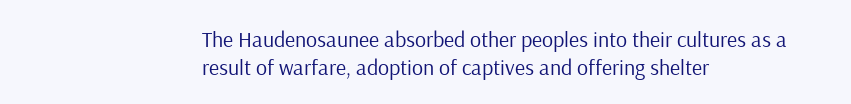The Haudenosaunee absorbed other peoples into their cultures as a result of warfare, adoption of captives and offering shelter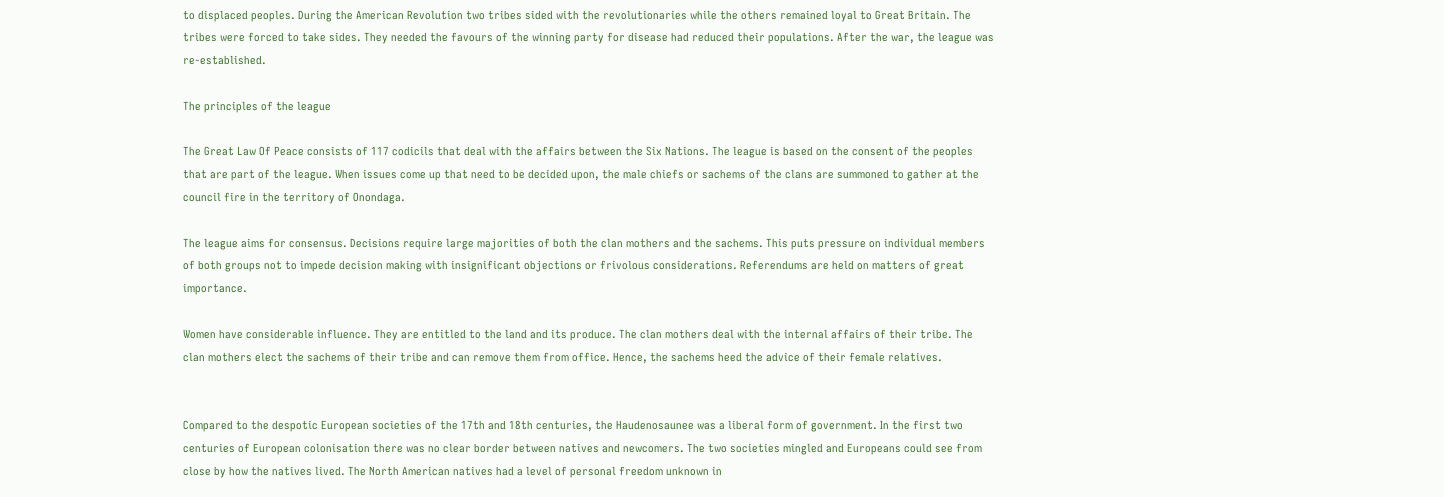to displaced peoples. During the American Revolution two tribes sided with the revolutionaries while the others remained loyal to Great Britain. The tribes were forced to take sides. They needed the favours of the winning party for disease had reduced their populations. After the war, the league was re-established.

The principles of the league

The Great Law Of Peace consists of 117 codicils that deal with the affairs between the Six Nations. The league is based on the consent of the peoples that are part of the league. When issues come up that need to be decided upon, the male chiefs or sachems of the clans are summoned to gather at the council fire in the territory of Onondaga.

The league aims for consensus. Decisions require large majorities of both the clan mothers and the sachems. This puts pressure on individual members of both groups not to impede decision making with insignificant objections or frivolous considerations. Referendums are held on matters of great importance.

Women have considerable influence. They are entitled to the land and its produce. The clan mothers deal with the internal affairs of their tribe. The clan mothers elect the sachems of their tribe and can remove them from office. Hence, the sachems heed the advice of their female relatives.


Compared to the despotic European societies of the 17th and 18th centuries, the Haudenosaunee was a liberal form of government. In the first two centuries of European colonisation there was no clear border between natives and newcomers. The two societies mingled and Europeans could see from close by how the natives lived. The North American natives had a level of personal freedom unknown in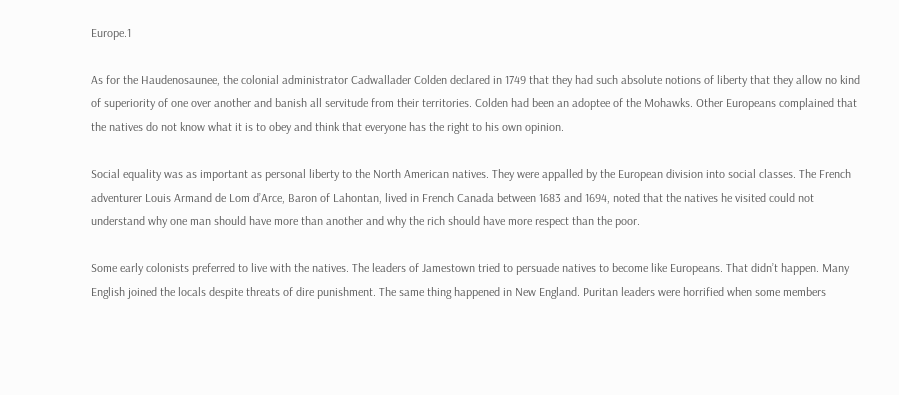Europe.1

As for the Haudenosaunee, the colonial administrator Cadwallader Colden declared in 1749 that they had such absolute notions of liberty that they allow no kind of superiority of one over another and banish all servitude from their territories. Colden had been an adoptee of the Mohawks. Other Europeans complained that the natives do not know what it is to obey and think that everyone has the right to his own opinion.

Social equality was as important as personal liberty to the North American natives. They were appalled by the European division into social classes. The French adventurer Louis Armand de Lom d’Arce, Baron of Lahontan, lived in French Canada between 1683 and 1694, noted that the natives he visited could not understand why one man should have more than another and why the rich should have more respect than the poor.

Some early colonists preferred to live with the natives. The leaders of Jamestown tried to persuade natives to become like Europeans. That didn’t happen. Many English joined the locals despite threats of dire punishment. The same thing happened in New England. Puritan leaders were horrified when some members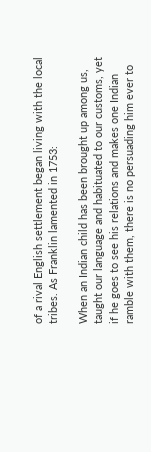of a rival English settlement began living with the local tribes. As Franklin lamented in 1753:

When an Indian child has been brought up among us, taught our language and habituated to our customs, yet if he goes to see his relations and makes one Indian ramble with them, there is no persuading him ever to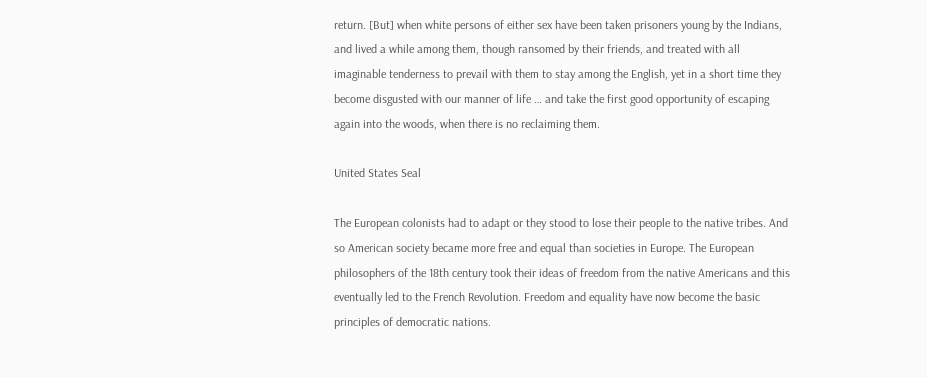return. [But] when white persons of either sex have been taken prisoners young by the Indians, and lived a while among them, though ransomed by their friends, and treated with all imaginable tenderness to prevail with them to stay among the English, yet in a short time they become disgusted with our manner of life … and take the first good opportunity of escaping again into the woods, when there is no reclaiming them.

United States Seal

The European colonists had to adapt or they stood to lose their people to the native tribes. And so American society became more free and equal than societies in Europe. The European philosophers of the 18th century took their ideas of freedom from the native Americans and this eventually led to the French Revolution. Freedom and equality have now become the basic principles of democratic nations.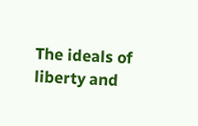The ideals of liberty and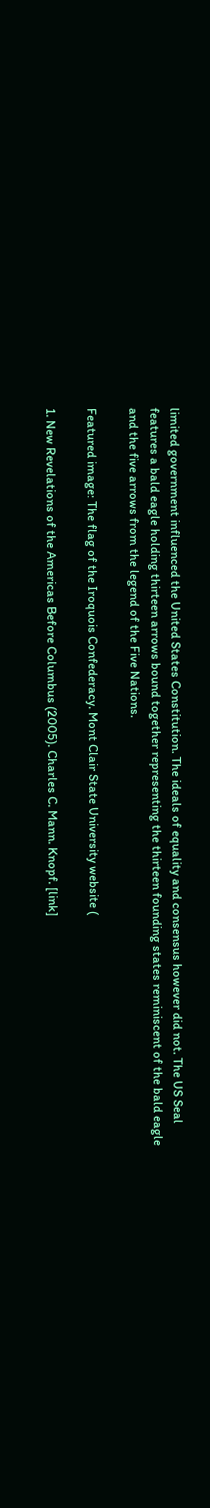limited government influenced the United States Constitution. The ideals of equality and consensus however did not. The US Seal features a bald eagle holding thirteen arrows bound together representing the thirteen founding states reminiscent of the bald eagle and the five arrows from the legend of the Five Nations.

Featured image: The flag of the Iroquois Confederacy. Mont Clair State University website (

1. New Revelations of the Americas Before Columbus (2005). Charles C. Mann. Knopf. [link]